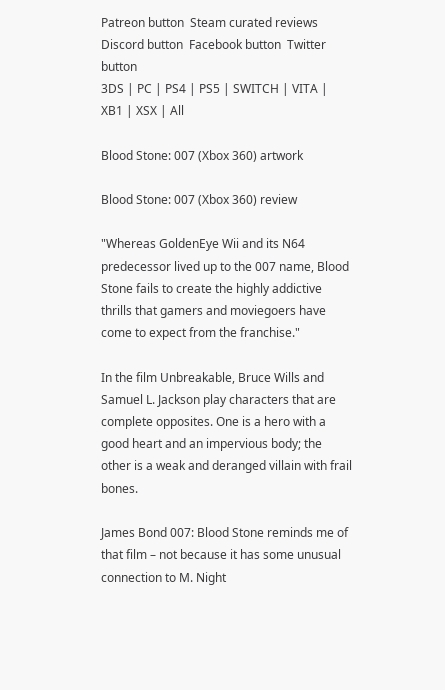Patreon button  Steam curated reviews  Discord button  Facebook button  Twitter button
3DS | PC | PS4 | PS5 | SWITCH | VITA | XB1 | XSX | All

Blood Stone: 007 (Xbox 360) artwork

Blood Stone: 007 (Xbox 360) review

"Whereas GoldenEye Wii and its N64 predecessor lived up to the 007 name, Blood Stone fails to create the highly addictive thrills that gamers and moviegoers have come to expect from the franchise."

In the film Unbreakable, Bruce Wills and Samuel L. Jackson play characters that are complete opposites. One is a hero with a good heart and an impervious body; the other is a weak and deranged villain with frail bones.

James Bond 007: Blood Stone reminds me of that film – not because it has some unusual connection to M. Night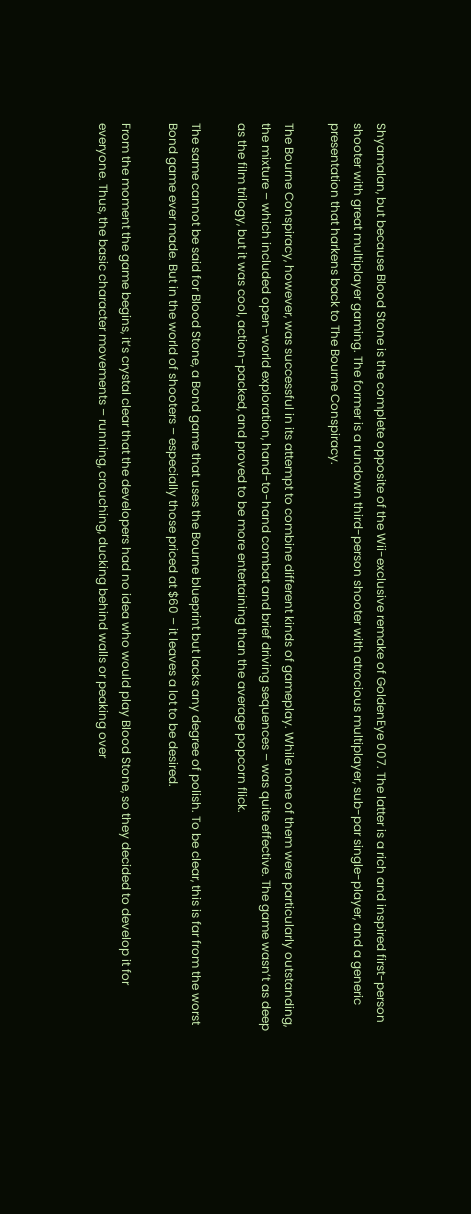Shyamalan, but because Blood Stone is the complete opposite of the Wii-exclusive remake of GoldenEye 007. The latter is a rich and inspired first-person shooter with great multiplayer gaming. The former is a rundown third-person shooter with atrocious multiplayer, sub-par single-player, and a generic presentation that harkens back to The Bourne Conspiracy.

The Bourne Conspiracy, however, was successful in its attempt to combine different kinds of gameplay. While none of them were particularly outstanding, the mixture – which included open-world exploration, hand-to-hand combat and brief driving sequences – was quite effective. The game wasn’t as deep as the film trilogy, but it was cool, action-packed, and proved to be more entertaining than the average popcorn flick.

The same cannot be said for Blood Stone, a Bond game that uses the Bourne blueprint but lacks any degree of polish. To be clear, this is far from the worst Bond game ever made. But in the world of shooters – especially those priced at $60 – it leaves a lot to be desired.

From the moment the game begins, it’s crystal clear that the developers had no idea who would play Blood Stone, so they decided to develop it for everyone. Thus, the basic character movements – running, crouching, ducking behind walls or peaking over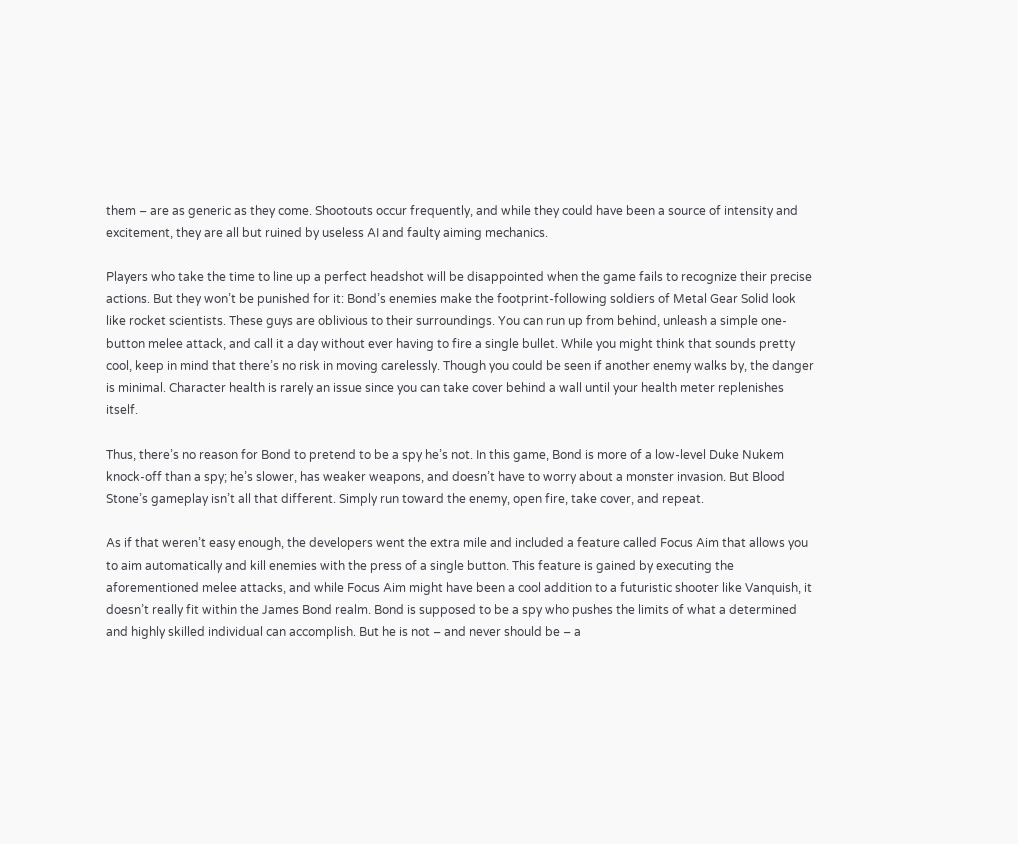them – are as generic as they come. Shootouts occur frequently, and while they could have been a source of intensity and excitement, they are all but ruined by useless AI and faulty aiming mechanics.

Players who take the time to line up a perfect headshot will be disappointed when the game fails to recognize their precise actions. But they won’t be punished for it: Bond’s enemies make the footprint-following soldiers of Metal Gear Solid look like rocket scientists. These guys are oblivious to their surroundings. You can run up from behind, unleash a simple one-button melee attack, and call it a day without ever having to fire a single bullet. While you might think that sounds pretty cool, keep in mind that there’s no risk in moving carelessly. Though you could be seen if another enemy walks by, the danger is minimal. Character health is rarely an issue since you can take cover behind a wall until your health meter replenishes itself.

Thus, there’s no reason for Bond to pretend to be a spy he’s not. In this game, Bond is more of a low-level Duke Nukem knock-off than a spy; he’s slower, has weaker weapons, and doesn’t have to worry about a monster invasion. But Blood Stone’s gameplay isn’t all that different. Simply run toward the enemy, open fire, take cover, and repeat.

As if that weren’t easy enough, the developers went the extra mile and included a feature called Focus Aim that allows you to aim automatically and kill enemies with the press of a single button. This feature is gained by executing the aforementioned melee attacks, and while Focus Aim might have been a cool addition to a futuristic shooter like Vanquish, it doesn’t really fit within the James Bond realm. Bond is supposed to be a spy who pushes the limits of what a determined and highly skilled individual can accomplish. But he is not – and never should be – a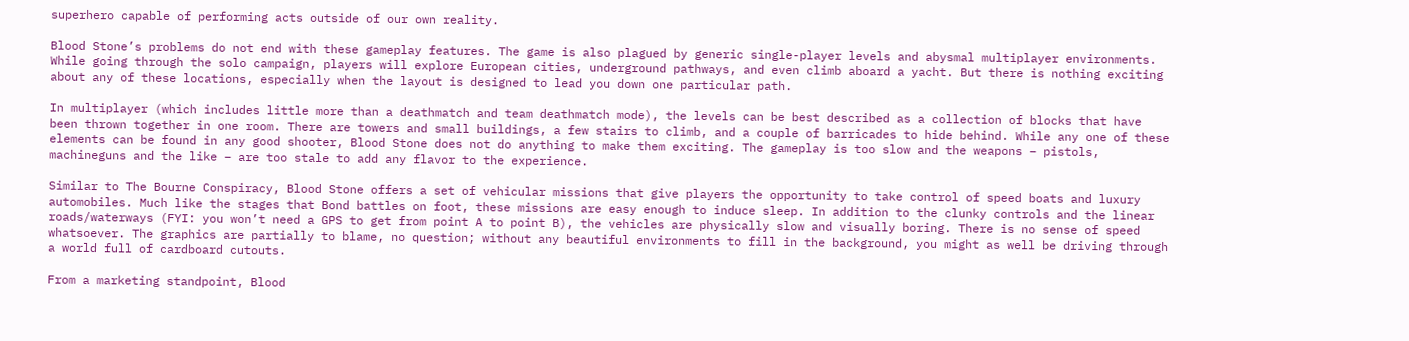superhero capable of performing acts outside of our own reality.

Blood Stone’s problems do not end with these gameplay features. The game is also plagued by generic single-player levels and abysmal multiplayer environments. While going through the solo campaign, players will explore European cities, underground pathways, and even climb aboard a yacht. But there is nothing exciting about any of these locations, especially when the layout is designed to lead you down one particular path.

In multiplayer (which includes little more than a deathmatch and team deathmatch mode), the levels can be best described as a collection of blocks that have been thrown together in one room. There are towers and small buildings, a few stairs to climb, and a couple of barricades to hide behind. While any one of these elements can be found in any good shooter, Blood Stone does not do anything to make them exciting. The gameplay is too slow and the weapons – pistols, machineguns and the like – are too stale to add any flavor to the experience.

Similar to The Bourne Conspiracy, Blood Stone offers a set of vehicular missions that give players the opportunity to take control of speed boats and luxury automobiles. Much like the stages that Bond battles on foot, these missions are easy enough to induce sleep. In addition to the clunky controls and the linear roads/waterways (FYI: you won’t need a GPS to get from point A to point B), the vehicles are physically slow and visually boring. There is no sense of speed whatsoever. The graphics are partially to blame, no question; without any beautiful environments to fill in the background, you might as well be driving through a world full of cardboard cutouts.

From a marketing standpoint, Blood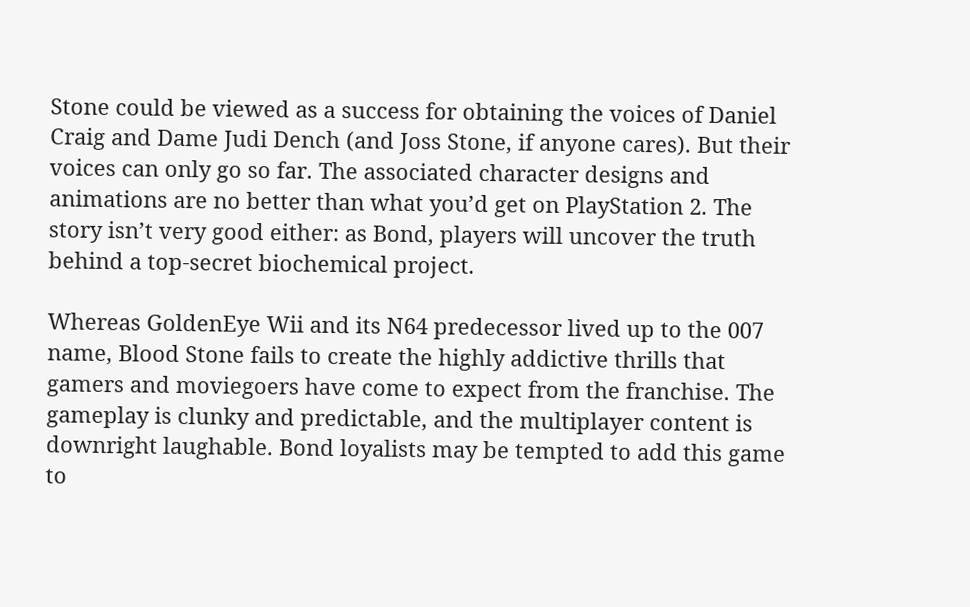Stone could be viewed as a success for obtaining the voices of Daniel Craig and Dame Judi Dench (and Joss Stone, if anyone cares). But their voices can only go so far. The associated character designs and animations are no better than what you’d get on PlayStation 2. The story isn’t very good either: as Bond, players will uncover the truth behind a top-secret biochemical project.

Whereas GoldenEye Wii and its N64 predecessor lived up to the 007 name, Blood Stone fails to create the highly addictive thrills that gamers and moviegoers have come to expect from the franchise. The gameplay is clunky and predictable, and the multiplayer content is downright laughable. Bond loyalists may be tempted to add this game to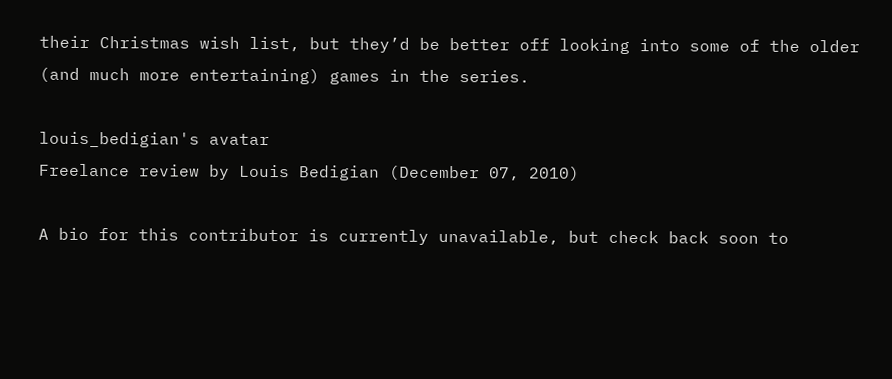their Christmas wish list, but they’d be better off looking into some of the older (and much more entertaining) games in the series.

louis_bedigian's avatar
Freelance review by Louis Bedigian (December 07, 2010)

A bio for this contributor is currently unavailable, but check back soon to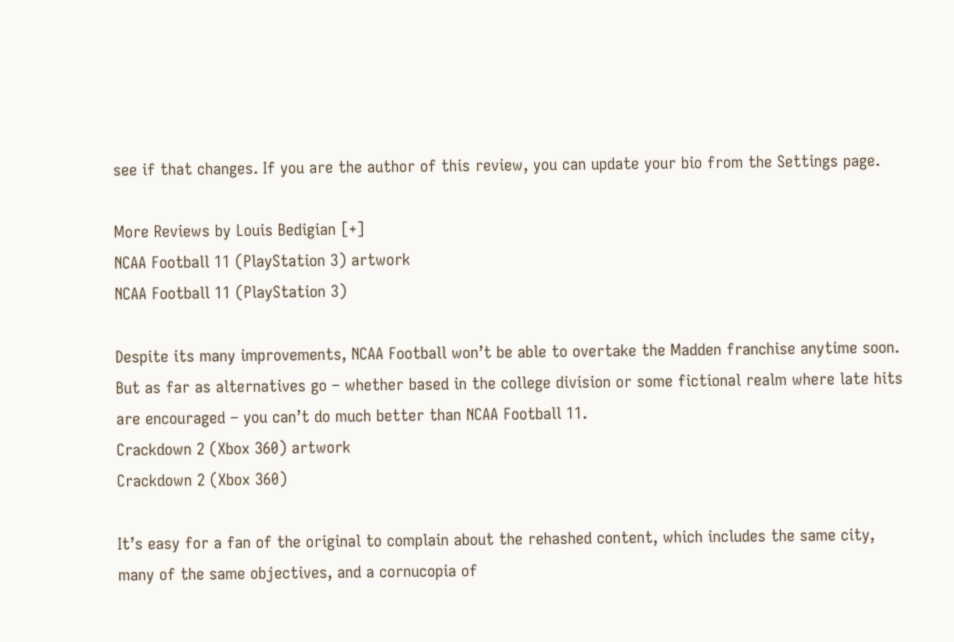see if that changes. If you are the author of this review, you can update your bio from the Settings page.

More Reviews by Louis Bedigian [+]
NCAA Football 11 (PlayStation 3) artwork
NCAA Football 11 (PlayStation 3)

Despite its many improvements, NCAA Football won’t be able to overtake the Madden franchise anytime soon. But as far as alternatives go – whether based in the college division or some fictional realm where late hits are encouraged – you can’t do much better than NCAA Football 11.
Crackdown 2 (Xbox 360) artwork
Crackdown 2 (Xbox 360)

It’s easy for a fan of the original to complain about the rehashed content, which includes the same city, many of the same objectives, and a cornucopia of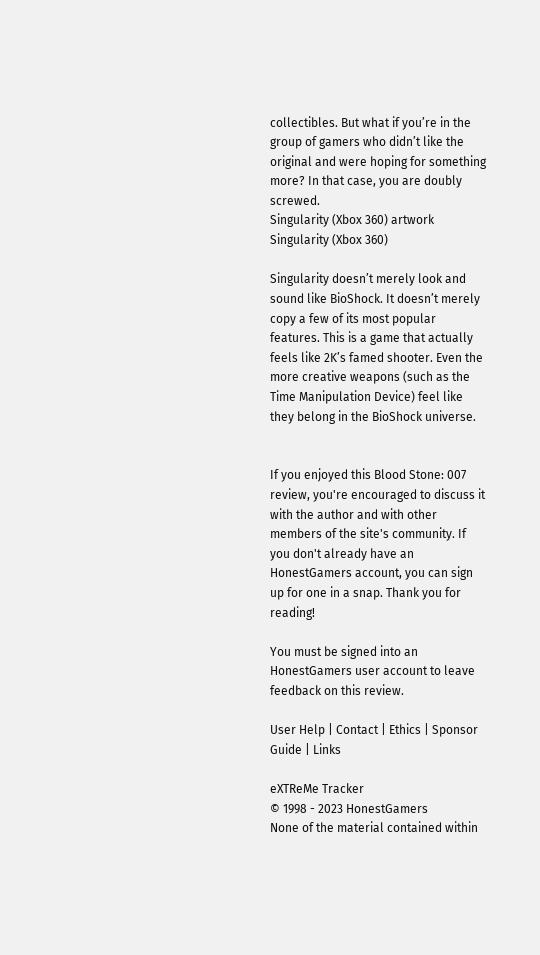collectibles. But what if you’re in the group of gamers who didn’t like the original and were hoping for something more? In that case, you are doubly screwed.
Singularity (Xbox 360) artwork
Singularity (Xbox 360)

Singularity doesn’t merely look and sound like BioShock. It doesn’t merely copy a few of its most popular features. This is a game that actually feels like 2K’s famed shooter. Even the more creative weapons (such as the Time Manipulation Device) feel like they belong in the BioShock universe.


If you enjoyed this Blood Stone: 007 review, you're encouraged to discuss it with the author and with other members of the site's community. If you don't already have an HonestGamers account, you can sign up for one in a snap. Thank you for reading!

You must be signed into an HonestGamers user account to leave feedback on this review.

User Help | Contact | Ethics | Sponsor Guide | Links

eXTReMe Tracker
© 1998 - 2023 HonestGamers
None of the material contained within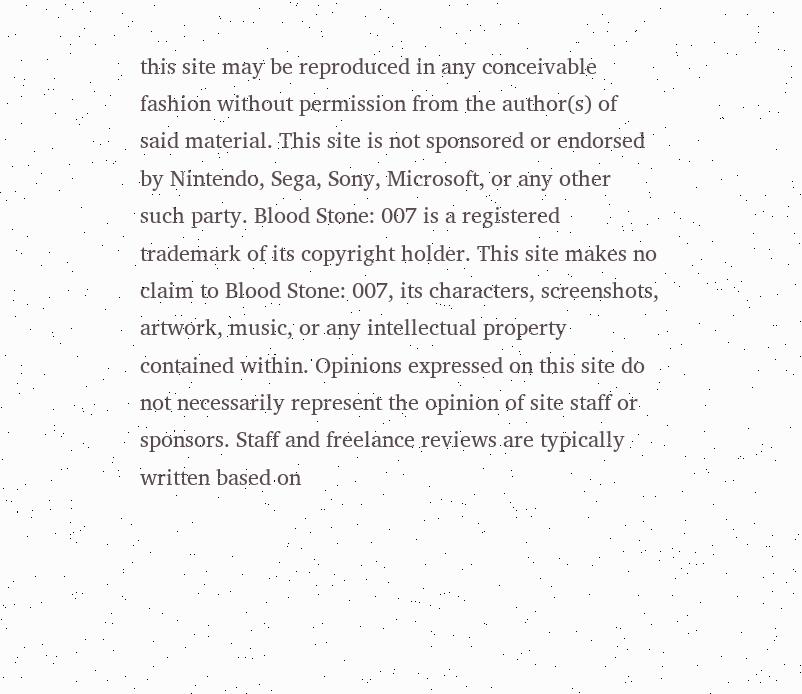this site may be reproduced in any conceivable fashion without permission from the author(s) of said material. This site is not sponsored or endorsed by Nintendo, Sega, Sony, Microsoft, or any other such party. Blood Stone: 007 is a registered trademark of its copyright holder. This site makes no claim to Blood Stone: 007, its characters, screenshots, artwork, music, or any intellectual property contained within. Opinions expressed on this site do not necessarily represent the opinion of site staff or sponsors. Staff and freelance reviews are typically written based on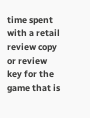time spent with a retail review copy or review key for the game that is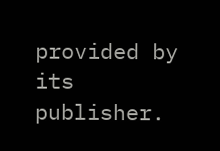provided by its publisher.